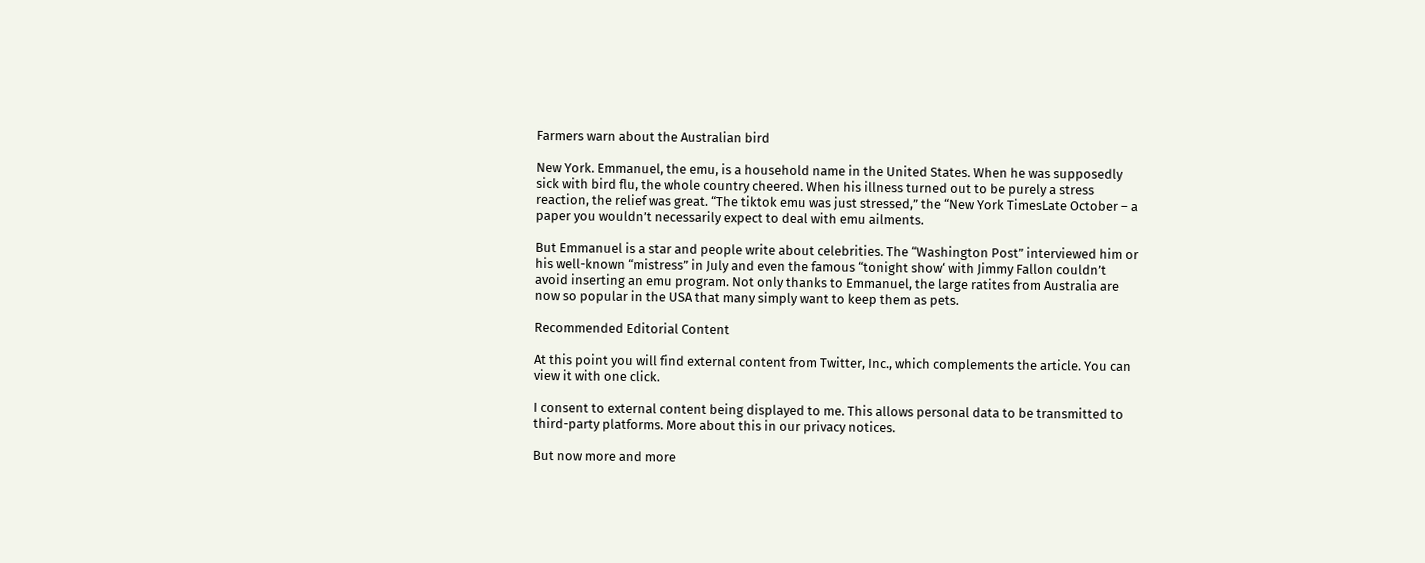Farmers warn about the Australian bird

New York. Emmanuel, the emu, is a household name in the United States. When he was supposedly sick with bird flu, the whole country cheered. When his illness turned out to be purely a stress reaction, the relief was great. “The tiktok emu was just stressed,” the “New York TimesLate October – a paper you wouldn’t necessarily expect to deal with emu ailments.

But Emmanuel is a star and people write about celebrities. The “Washington Post” interviewed him or his well-known “mistress” in July and even the famous “tonight show‘ with Jimmy Fallon couldn’t avoid inserting an emu program. Not only thanks to Emmanuel, the large ratites from Australia are now so popular in the USA that many simply want to keep them as pets.

Recommended Editorial Content

At this point you will find external content from Twitter, Inc., which complements the article. You can view it with one click.

I consent to external content being displayed to me. This allows personal data to be transmitted to third-party platforms. More about this in our privacy notices.

But now more and more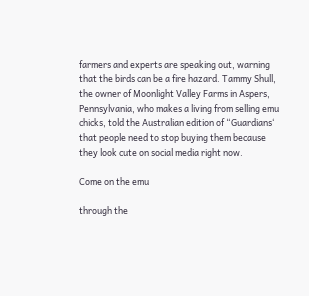farmers and experts are speaking out, warning that the birds can be a fire hazard. Tammy Shull, the owner of Moonlight Valley Farms in Aspers, Pennsylvania, who makes a living from selling emu chicks, told the Australian edition of “Guardians‘ that people need to stop buying them because they look cute on social media right now.

Come on the emu

through the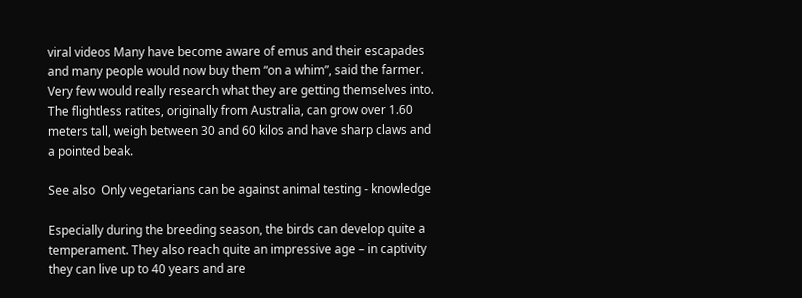viral videos Many have become aware of emus and their escapades and many people would now buy them “on a whim”, said the farmer. Very few would really research what they are getting themselves into. The flightless ratites, originally from Australia, can grow over 1.60 meters tall, weigh between 30 and 60 kilos and have sharp claws and a pointed beak.

See also  Only vegetarians can be against animal testing - knowledge

Especially during the breeding season, the birds can develop quite a temperament. They also reach quite an impressive age – in captivity they can live up to 40 years and are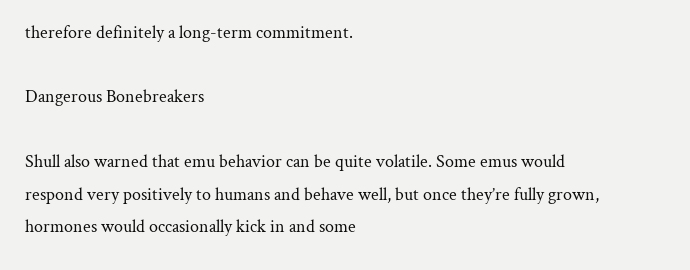therefore definitely a long-term commitment.

Dangerous Bonebreakers

Shull also warned that emu behavior can be quite volatile. Some emus would respond very positively to humans and behave well, but once they’re fully grown, hormones would occasionally kick in and some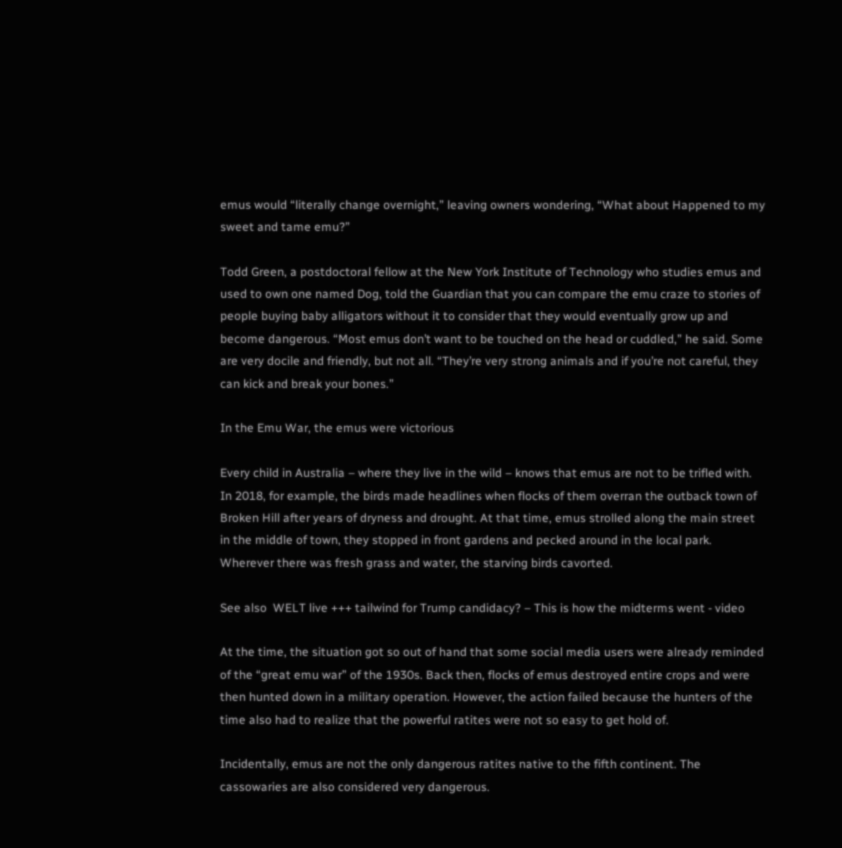emus would “literally change overnight,” leaving owners wondering, “What about Happened to my sweet and tame emu?”

Todd Green, a postdoctoral fellow at the New York Institute of Technology who studies emus and used to own one named Dog, told the Guardian that you can compare the emu craze to stories of people buying baby alligators without it to consider that they would eventually grow up and become dangerous. “Most emus don’t want to be touched on the head or cuddled,” he said. Some are very docile and friendly, but not all. “They’re very strong animals and if you’re not careful, they can kick and break your bones.”

In the Emu War, the emus were victorious

Every child in Australia – where they live in the wild – knows that emus are not to be trifled with. In 2018, for example, the birds made headlines when flocks of them overran the outback town of Broken Hill after years of dryness and drought. At that time, emus strolled along the main street in the middle of town, they stopped in front gardens and pecked around in the local park. Wherever there was fresh grass and water, the starving birds cavorted.

See also  WELT live +++ tailwind for Trump candidacy? – This is how the midterms went - video

At the time, the situation got so out of hand that some social media users were already reminded of the “great emu war” of the 1930s. Back then, flocks of emus destroyed entire crops and were then hunted down in a military operation. However, the action failed because the hunters of the time also had to realize that the powerful ratites were not so easy to get hold of.

Incidentally, emus are not the only dangerous ratites native to the fifth continent. The cassowaries are also considered very dangerous.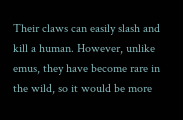Their claws can easily slash and kill a human. However, unlike emus, they have become rare in the wild, so it would be more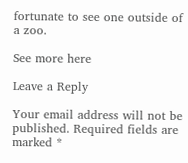fortunate to see one outside of a zoo.

See more here

Leave a Reply

Your email address will not be published. Required fields are marked *